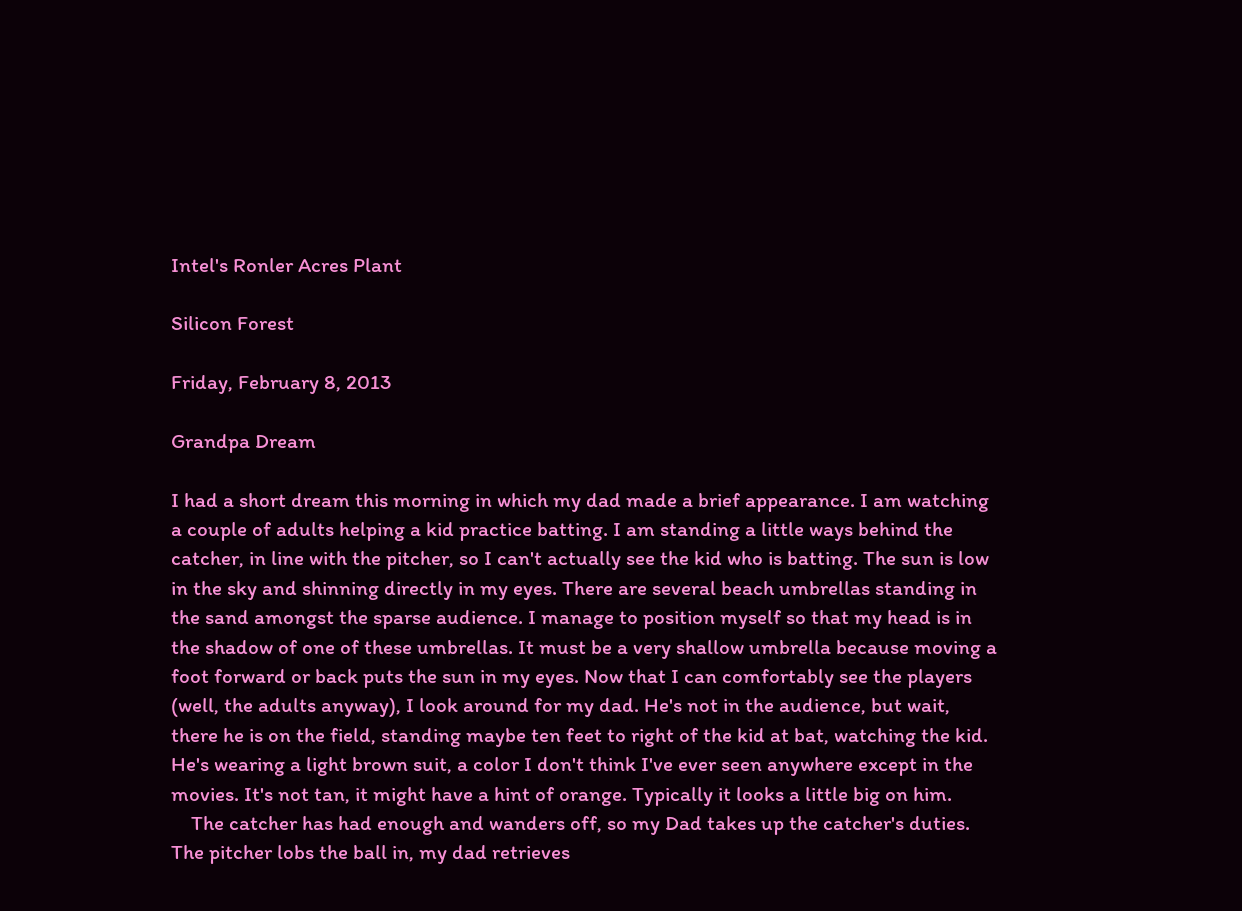Intel's Ronler Acres Plant

Silicon Forest

Friday, February 8, 2013

Grandpa Dream

I had a short dream this morning in which my dad made a brief appearance. I am watching a couple of adults helping a kid practice batting. I am standing a little ways behind the catcher, in line with the pitcher, so I can't actually see the kid who is batting. The sun is low in the sky and shinning directly in my eyes. There are several beach umbrellas standing in the sand amongst the sparse audience. I manage to position myself so that my head is in the shadow of one of these umbrellas. It must be a very shallow umbrella because moving a foot forward or back puts the sun in my eyes. Now that I can comfortably see the players (well, the adults anyway), I look around for my dad. He's not in the audience, but wait, there he is on the field, standing maybe ten feet to right of the kid at bat, watching the kid. He's wearing a light brown suit, a color I don't think I've ever seen anywhere except in the movies. It's not tan, it might have a hint of orange. Typically it looks a little big on him.
    The catcher has had enough and wanders off, so my Dad takes up the catcher's duties. The pitcher lobs the ball in, my dad retrieves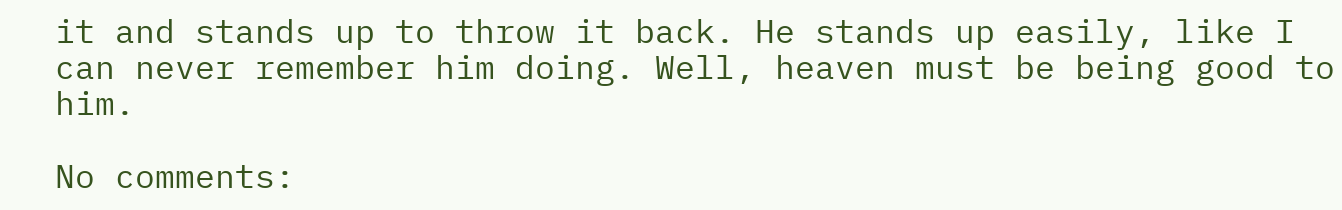it and stands up to throw it back. He stands up easily, like I can never remember him doing. Well, heaven must be being good to him.

No comments: